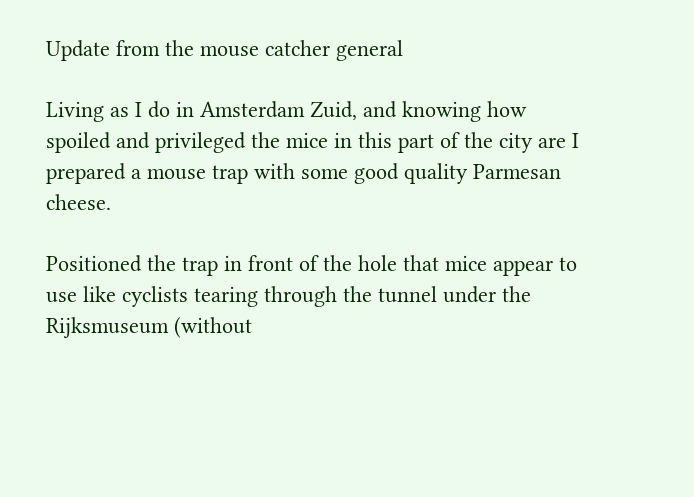Update from the mouse catcher general

Living as I do in Amsterdam Zuid, and knowing how spoiled and privileged the mice in this part of the city are I prepared a mouse trap with some good quality Parmesan cheese.

Positioned the trap in front of the hole that mice appear to use like cyclists tearing through the tunnel under the Rijksmuseum (without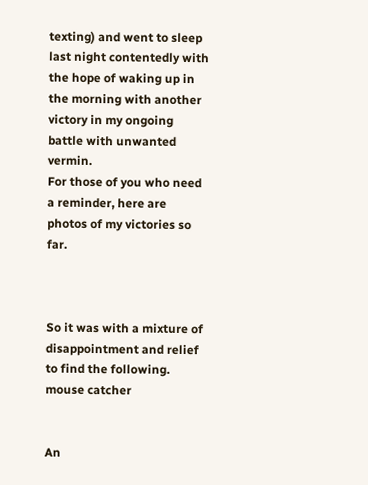texting) and went to sleep last night contentedly with the hope of waking up in the morning with another victory in my ongoing battle with unwanted vermin.
For those of you who need a reminder, here are photos of my victories so far.



So it was with a mixture of disappointment and relief to find the following.
mouse catcher


An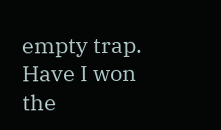empty trap.
Have I won the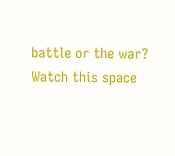battle or the war?
Watch this space